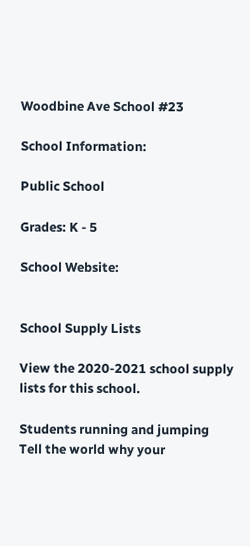Woodbine Ave School #23

School Information:

Public School

Grades: K - 5

School Website:


School Supply Lists

View the 2020-2021 school supply lists for this school.

Students running and jumping
Tell the world why your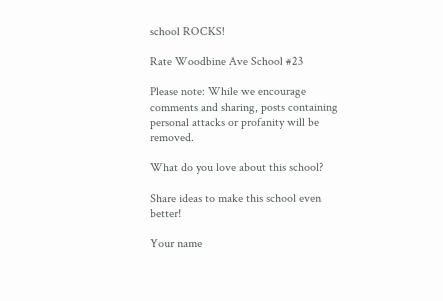school ROCKS!

Rate Woodbine Ave School #23

Please note: While we encourage comments and sharing, posts containing personal attacks or profanity will be removed.

What do you love about this school?

Share ideas to make this school even better!

Your name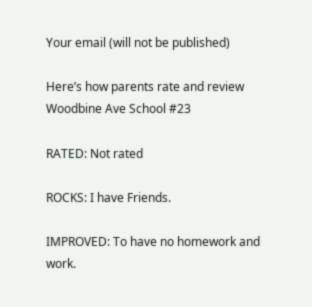Your email (will not be published)

Here’s how parents rate and review Woodbine Ave School #23

RATED: Not rated

ROCKS: I have Friends.

IMPROVED: To have no homework and work.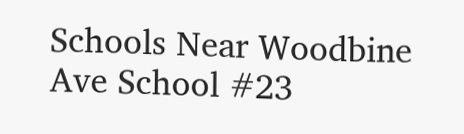Schools Near Woodbine Ave School #23